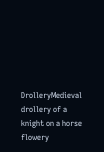DrolleryMedieval drollery of a knight on a horse
flowery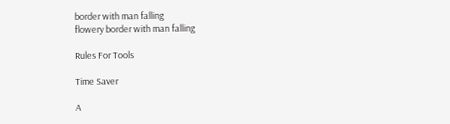border with man falling
flowery border with man falling

Rules For Tools

Time Saver

A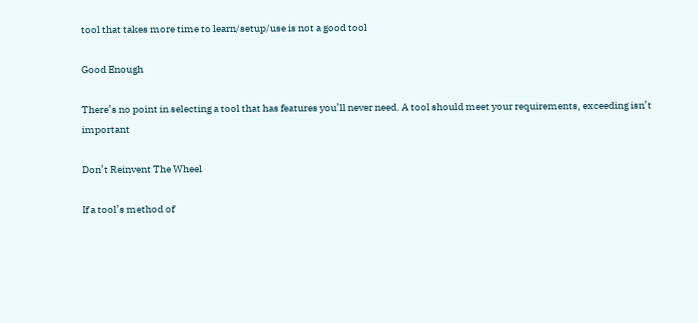tool that takes more time to learn/setup/use is not a good tool

Good Enough

There’s no point in selecting a tool that has features you’ll never need. A tool should meet your requirements, exceeding isn’t important

Don’t Reinvent The Wheel

If a tool’s method of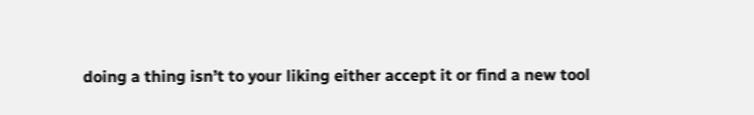doing a thing isn’t to your liking either accept it or find a new tool